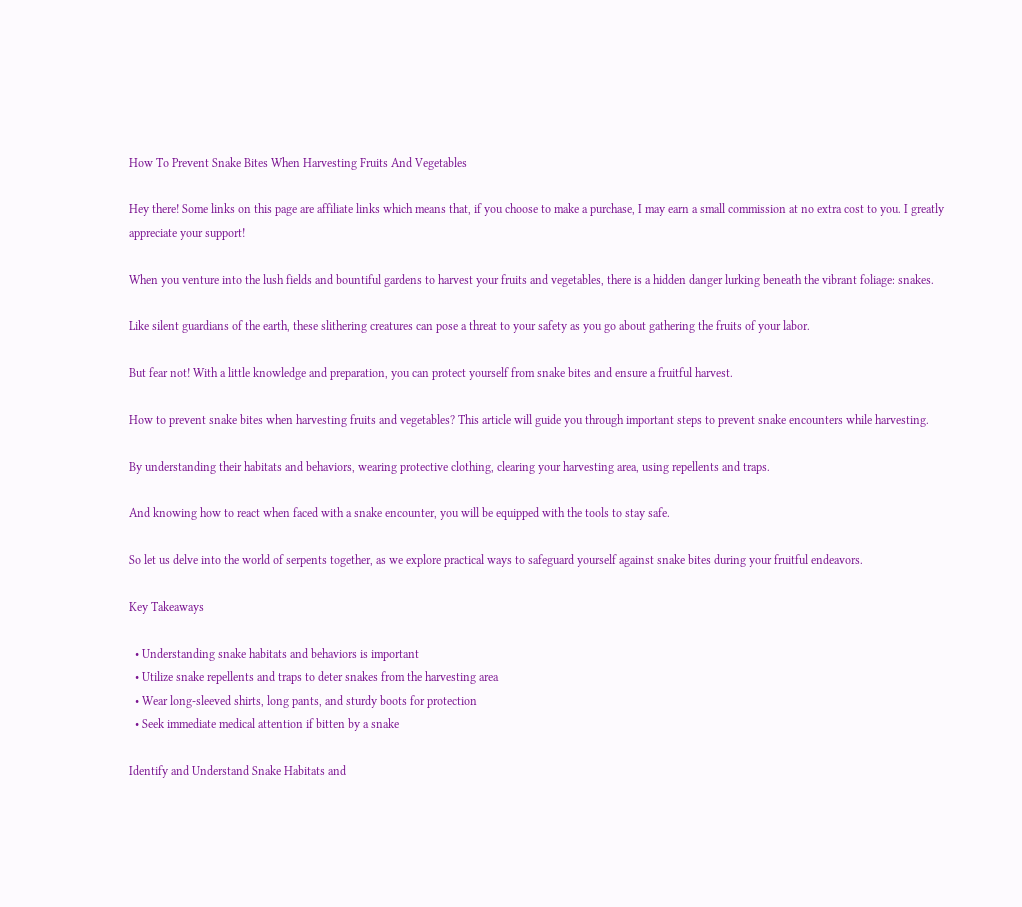How To Prevent Snake Bites When Harvesting Fruits And Vegetables

Hey there! Some links on this page are affiliate links which means that, if you choose to make a purchase, I may earn a small commission at no extra cost to you. I greatly appreciate your support!

When you venture into the lush fields and bountiful gardens to harvest your fruits and vegetables, there is a hidden danger lurking beneath the vibrant foliage: snakes.

Like silent guardians of the earth, these slithering creatures can pose a threat to your safety as you go about gathering the fruits of your labor.

But fear not! With a little knowledge and preparation, you can protect yourself from snake bites and ensure a fruitful harvest.

How to prevent snake bites when harvesting fruits and vegetables? This article will guide you through important steps to prevent snake encounters while harvesting.

By understanding their habitats and behaviors, wearing protective clothing, clearing your harvesting area, using repellents and traps.

And knowing how to react when faced with a snake encounter, you will be equipped with the tools to stay safe.

So let us delve into the world of serpents together, as we explore practical ways to safeguard yourself against snake bites during your fruitful endeavors.

Key Takeaways

  • Understanding snake habitats and behaviors is important
  • Utilize snake repellents and traps to deter snakes from the harvesting area
  • Wear long-sleeved shirts, long pants, and sturdy boots for protection
  • Seek immediate medical attention if bitten by a snake

Identify and Understand Snake Habitats and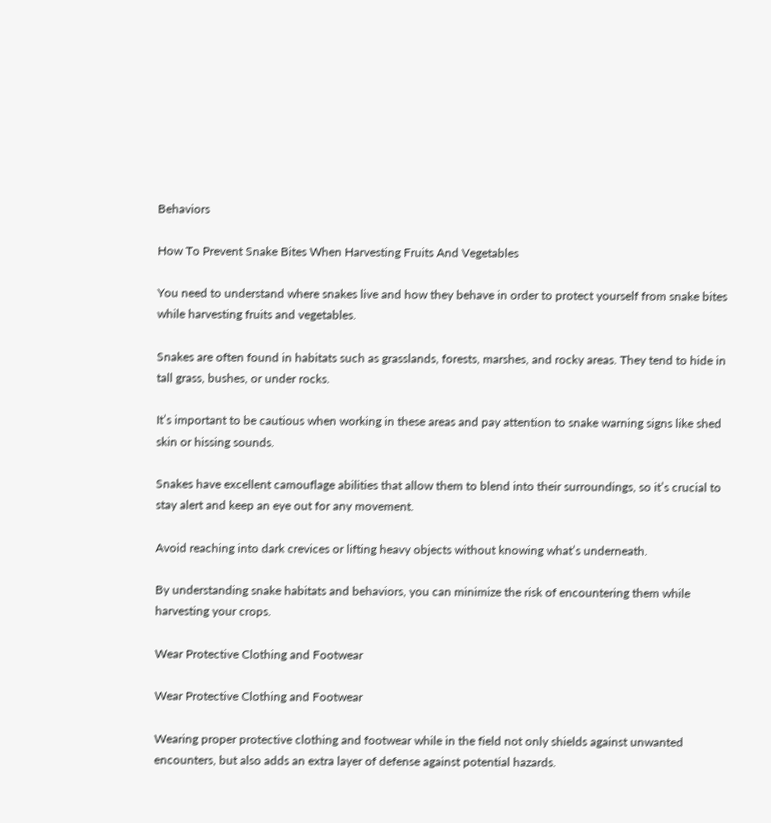Behaviors

How To Prevent Snake Bites When Harvesting Fruits And Vegetables

You need to understand where snakes live and how they behave in order to protect yourself from snake bites while harvesting fruits and vegetables.

Snakes are often found in habitats such as grasslands, forests, marshes, and rocky areas. They tend to hide in tall grass, bushes, or under rocks.

It’s important to be cautious when working in these areas and pay attention to snake warning signs like shed skin or hissing sounds.

Snakes have excellent camouflage abilities that allow them to blend into their surroundings, so it’s crucial to stay alert and keep an eye out for any movement.

Avoid reaching into dark crevices or lifting heavy objects without knowing what’s underneath.

By understanding snake habitats and behaviors, you can minimize the risk of encountering them while harvesting your crops.

Wear Protective Clothing and Footwear

Wear Protective Clothing and Footwear

Wearing proper protective clothing and footwear while in the field not only shields against unwanted encounters, but also adds an extra layer of defense against potential hazards.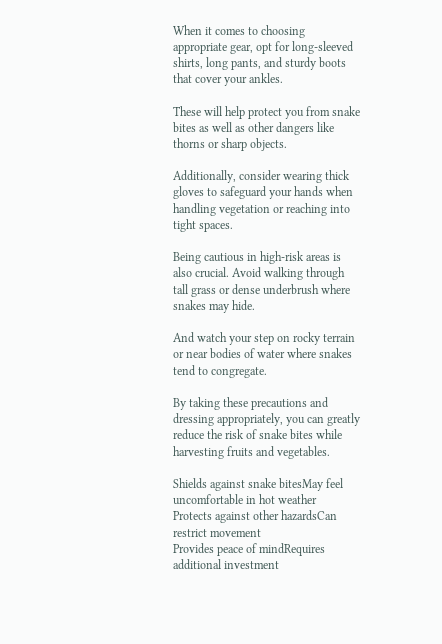When it comes to choosing appropriate gear, opt for long-sleeved shirts, long pants, and sturdy boots that cover your ankles.

These will help protect you from snake bites as well as other dangers like thorns or sharp objects.

Additionally, consider wearing thick gloves to safeguard your hands when handling vegetation or reaching into tight spaces.

Being cautious in high-risk areas is also crucial. Avoid walking through tall grass or dense underbrush where snakes may hide.

And watch your step on rocky terrain or near bodies of water where snakes tend to congregate.

By taking these precautions and dressing appropriately, you can greatly reduce the risk of snake bites while harvesting fruits and vegetables.

Shields against snake bitesMay feel uncomfortable in hot weather
Protects against other hazardsCan restrict movement
Provides peace of mindRequires additional investment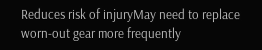Reduces risk of injuryMay need to replace worn-out gear more frequently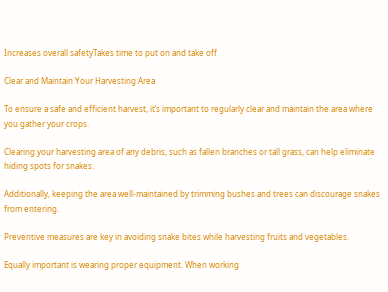Increases overall safetyTakes time to put on and take off

Clear and Maintain Your Harvesting Area

To ensure a safe and efficient harvest, it’s important to regularly clear and maintain the area where you gather your crops.

Clearing your harvesting area of any debris, such as fallen branches or tall grass, can help eliminate hiding spots for snakes.

Additionally, keeping the area well-maintained by trimming bushes and trees can discourage snakes from entering.

Preventive measures are key in avoiding snake bites while harvesting fruits and vegetables.

Equally important is wearing proper equipment. When working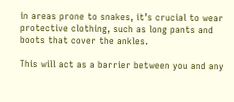in areas prone to snakes, it’s crucial to wear protective clothing, such as long pants and boots that cover the ankles.

This will act as a barrier between you and any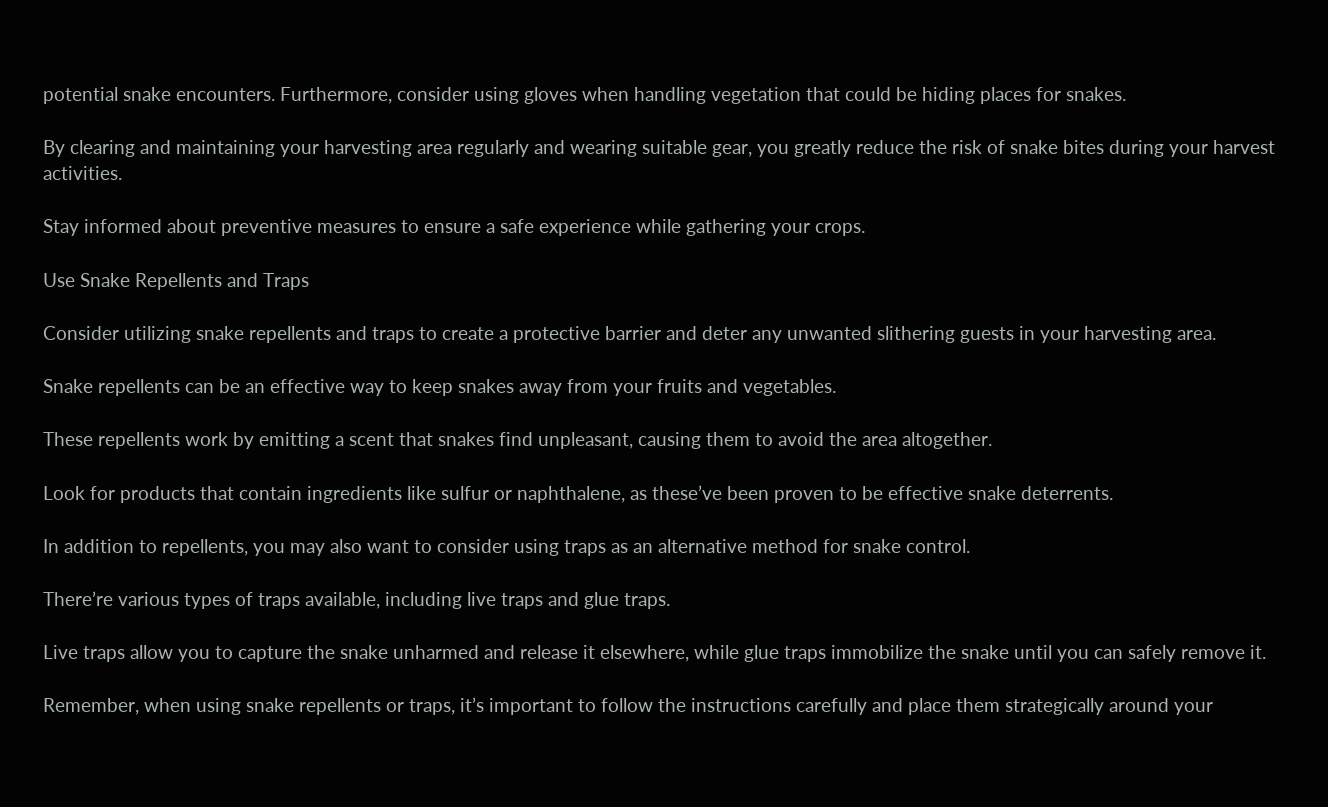potential snake encounters. Furthermore, consider using gloves when handling vegetation that could be hiding places for snakes.

By clearing and maintaining your harvesting area regularly and wearing suitable gear, you greatly reduce the risk of snake bites during your harvest activities.

Stay informed about preventive measures to ensure a safe experience while gathering your crops.

Use Snake Repellents and Traps

Consider utilizing snake repellents and traps to create a protective barrier and deter any unwanted slithering guests in your harvesting area.

Snake repellents can be an effective way to keep snakes away from your fruits and vegetables.

These repellents work by emitting a scent that snakes find unpleasant, causing them to avoid the area altogether.

Look for products that contain ingredients like sulfur or naphthalene, as these’ve been proven to be effective snake deterrents.

In addition to repellents, you may also want to consider using traps as an alternative method for snake control.

There’re various types of traps available, including live traps and glue traps.

Live traps allow you to capture the snake unharmed and release it elsewhere, while glue traps immobilize the snake until you can safely remove it.

Remember, when using snake repellents or traps, it’s important to follow the instructions carefully and place them strategically around your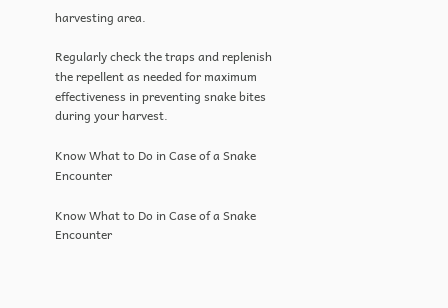harvesting area.

Regularly check the traps and replenish the repellent as needed for maximum effectiveness in preventing snake bites during your harvest.

Know What to Do in Case of a Snake Encounter

Know What to Do in Case of a Snake Encounter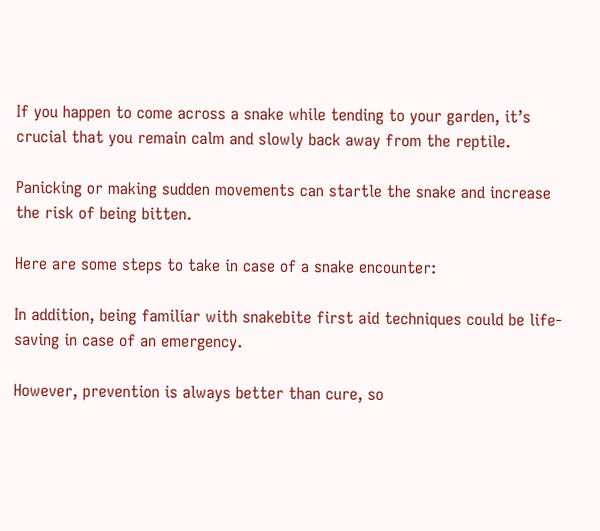If you happen to come across a snake while tending to your garden, it’s crucial that you remain calm and slowly back away from the reptile.

Panicking or making sudden movements can startle the snake and increase the risk of being bitten.

Here are some steps to take in case of a snake encounter:

In addition, being familiar with snakebite first aid techniques could be life-saving in case of an emergency.

However, prevention is always better than cure, so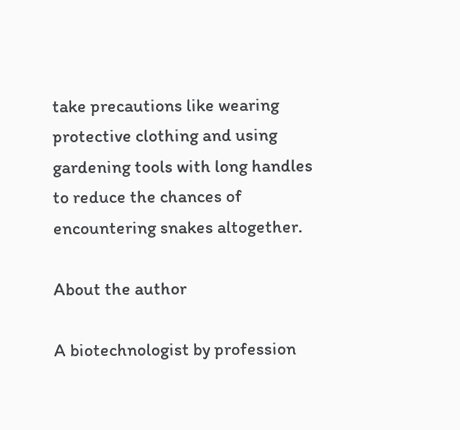take precautions like wearing protective clothing and using gardening tools with long handles to reduce the chances of encountering snakes altogether.

About the author

A biotechnologist by profession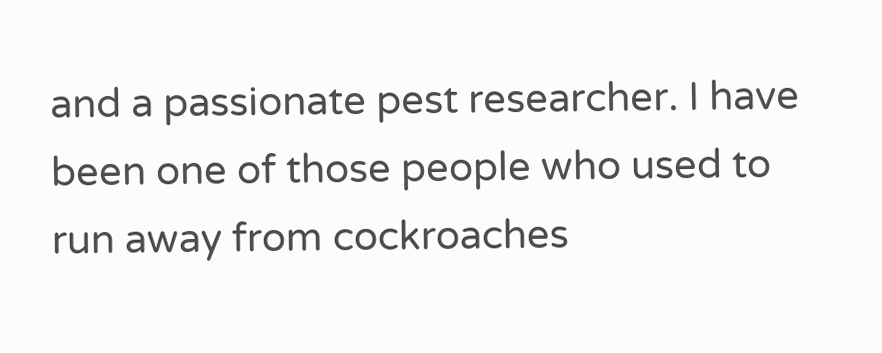and a passionate pest researcher. I have been one of those people who used to run away from cockroaches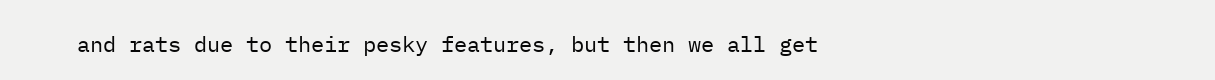and rats due to their pesky features, but then we all get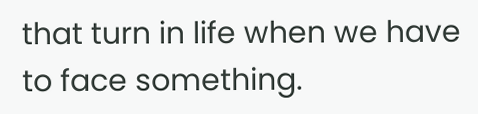that turn in life when we have to face something.